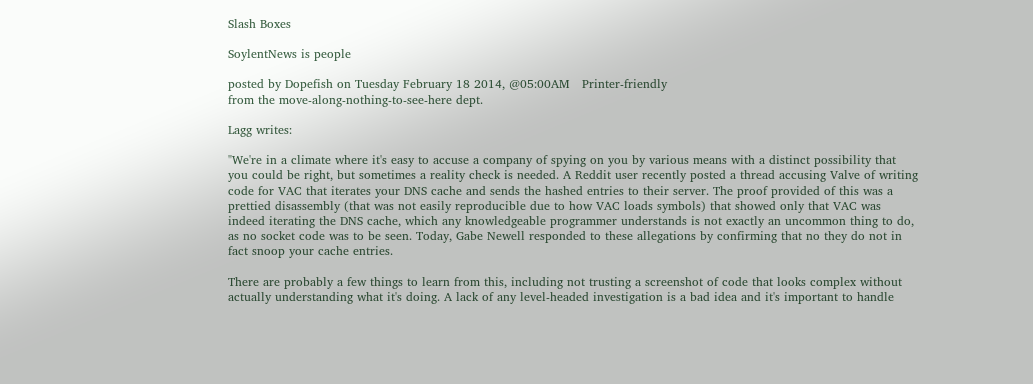Slash Boxes

SoylentNews is people

posted by Dopefish on Tuesday February 18 2014, @05:00AM   Printer-friendly
from the move-along-nothing-to-see-here dept.

Lagg writes:

"We're in a climate where it's easy to accuse a company of spying on you by various means with a distinct possibility that you could be right, but sometimes a reality check is needed. A Reddit user recently posted a thread accusing Valve of writing code for VAC that iterates your DNS cache and sends the hashed entries to their server. The proof provided of this was a prettied disassembly (that was not easily reproducible due to how VAC loads symbols) that showed only that VAC was indeed iterating the DNS cache, which any knowledgeable programmer understands is not exactly an uncommon thing to do, as no socket code was to be seen. Today, Gabe Newell responded to these allegations by confirming that no they do not in fact snoop your cache entries.

There are probably a few things to learn from this, including not trusting a screenshot of code that looks complex without actually understanding what it's doing. A lack of any level-headed investigation is a bad idea and it's important to handle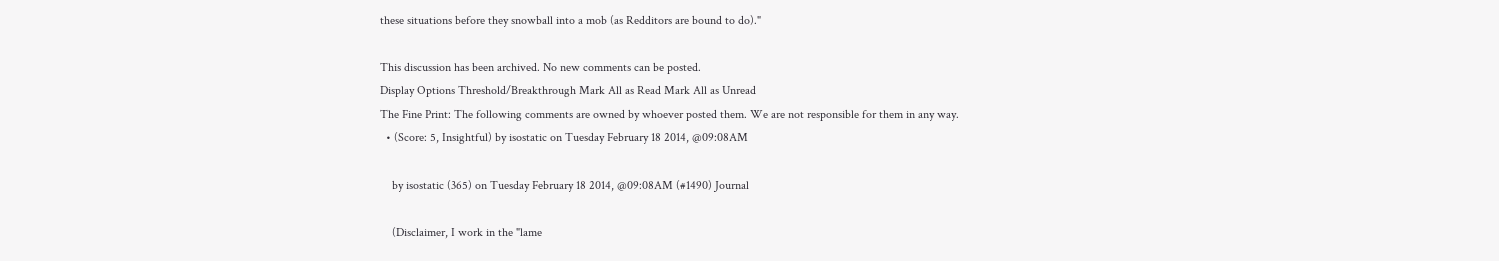these situations before they snowball into a mob (as Redditors are bound to do)."

This discussion has been archived. No new comments can be posted.
Display Options Threshold/Breakthrough Mark All as Read Mark All as Unread
The Fine Print: The following comments are owned by whoever posted them. We are not responsible for them in any way.
  • (Score: 5, Insightful) by isostatic on Tuesday February 18 2014, @09:08AM

    by isostatic (365) on Tuesday February 18 2014, @09:08AM (#1490) Journal

    (Disclaimer, I work in the "lame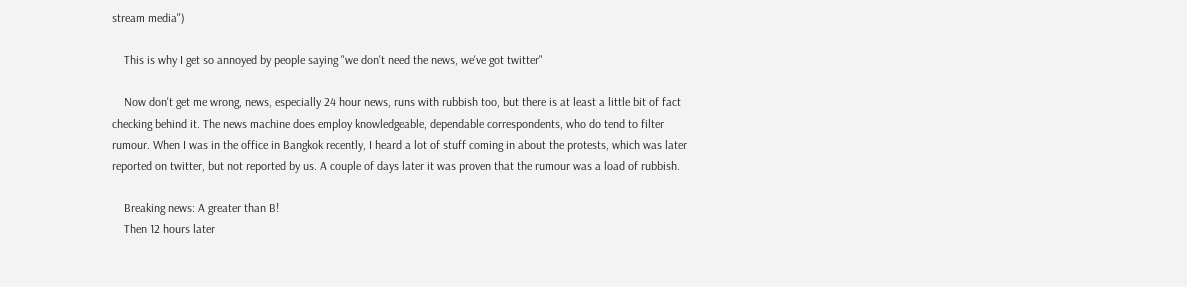stream media")

    This is why I get so annoyed by people saying "we don't need the news, we've got twitter"

    Now don't get me wrong, news, especially 24 hour news, runs with rubbish too, but there is at least a little bit of fact checking behind it. The news machine does employ knowledgeable, dependable correspondents, who do tend to filter rumour. When I was in the office in Bangkok recently, I heard a lot of stuff coming in about the protests, which was later reported on twitter, but not reported by us. A couple of days later it was proven that the rumour was a load of rubbish.

    Breaking news: A greater than B!
    Then 12 hours later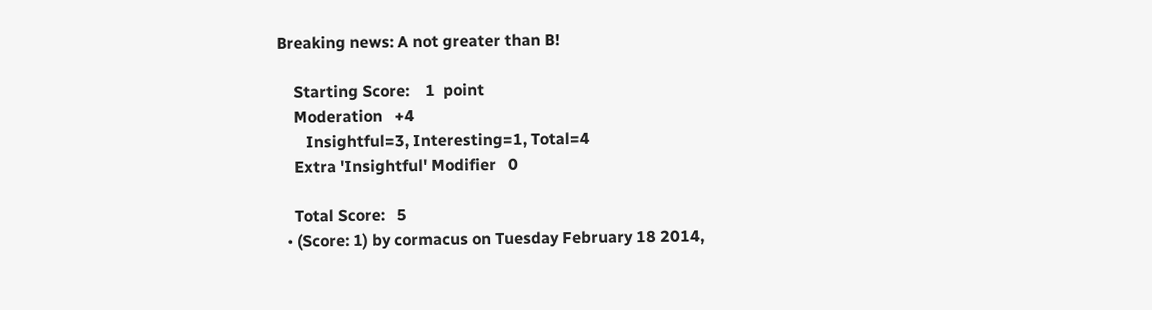Breaking news: A not greater than B!

    Starting Score:    1  point
    Moderation   +4
       Insightful=3, Interesting=1, Total=4
    Extra 'Insightful' Modifier   0

    Total Score:   5
  • (Score: 1) by cormacus on Tuesday February 18 2014,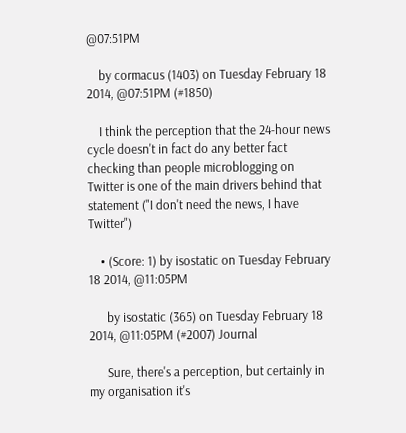@07:51PM

    by cormacus (1403) on Tuesday February 18 2014, @07:51PM (#1850)

    I think the perception that the 24-hour news cycle doesn't in fact do any better fact checking than people microblogging on Twitter is one of the main drivers behind that statement ("I don't need the news, I have Twitter")

    • (Score: 1) by isostatic on Tuesday February 18 2014, @11:05PM

      by isostatic (365) on Tuesday February 18 2014, @11:05PM (#2007) Journal

      Sure, there's a perception, but certainly in my organisation it's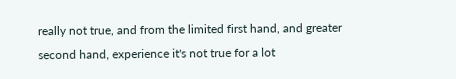really not true, and from the limited first hand, and greater second hand, experience it's not true for a lot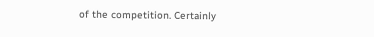of the competition. Certainly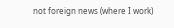not foreign news (where I work)